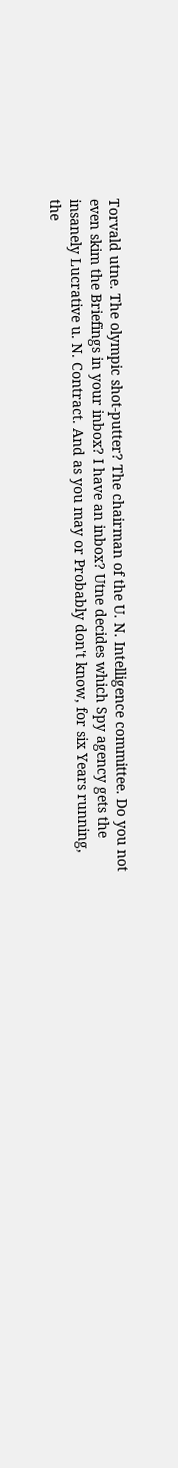Torvald utne. The olympic shot-putter? The chairman of the U. N. Intelligence committee. Do you not even skim the Briefings in your inbox? I have an inbox? Utne decides which Spy agency gets the insanely Lucrative u. N. Contract. And as you may or Probably don't know, for six Years running, the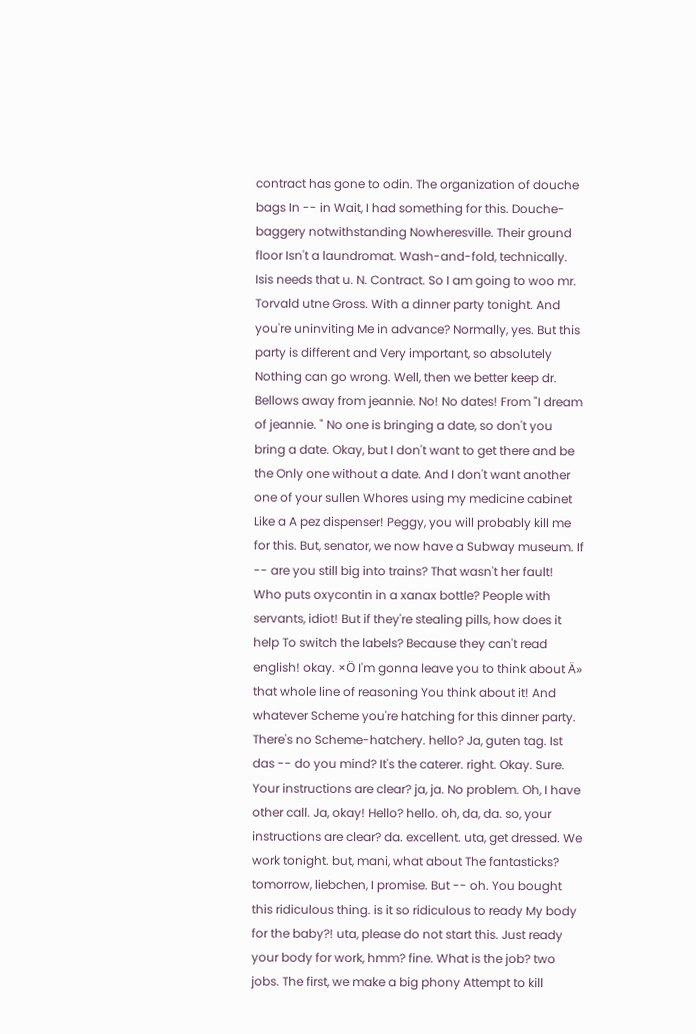contract has gone to odin. The organization of douche bags In -- in Wait, I had something for this. Douche-baggery notwithstanding Nowheresville. Their ground floor Isn't a laundromat. Wash-and-fold, technically. Isis needs that u. N. Contract. So I am going to woo mr. Torvald utne Gross. With a dinner party tonight. And you're uninviting Me in advance? Normally, yes. But this party is different and Very important, so absolutely Nothing can go wrong. Well, then we better keep dr. Bellows away from jeannie. No! No dates! From "I dream of jeannie. " No one is bringing a date, so don't you bring a date. Okay, but I don't want to get there and be the Only one without a date. And I don't want another one of your sullen Whores using my medicine cabinet Like a A pez dispenser! Peggy, you will probably kill me for this. But, senator, we now have a Subway museum. If -- are you still big into trains? That wasn't her fault! Who puts oxycontin in a xanax bottle? People with servants, idiot! But if they're stealing pills, how does it help To switch the labels? Because they can't read english! okay. ×Ö I'm gonna leave you to think about Ä» that whole line of reasoning You think about it! And whatever Scheme you're hatching for this dinner party. There's no Scheme-hatchery. hello? Ja, guten tag. Ist das -- do you mind? It's the caterer. right. Okay. Sure. Your instructions are clear? ja, ja. No problem. Oh, I have other call. Ja, okay! Hello? hello. oh, da, da. so, your instructions are clear? da. excellent. uta, get dressed. We work tonight. but, mani, what about The fantasticks? tomorrow, liebchen, I promise. But -- oh. You bought this ridiculous thing. is it so ridiculous to ready My body for the baby?! uta, please do not start this. Just ready your body for work, hmm? fine. What is the job? two jobs. The first, we make a big phony Attempt to kill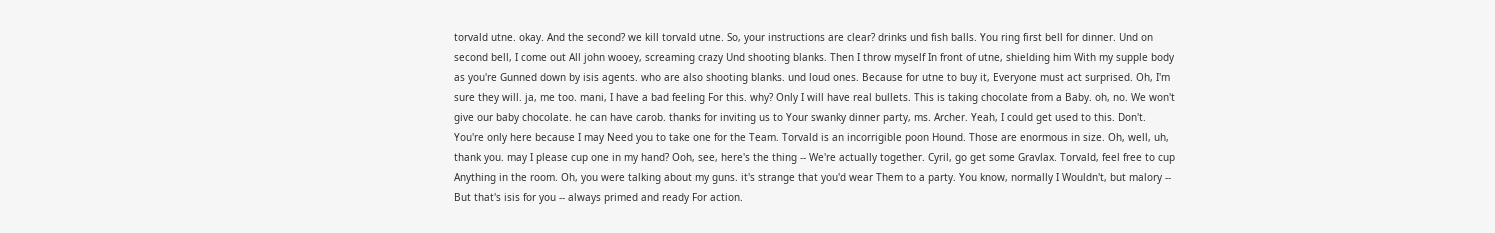torvald utne. okay. And the second? we kill torvald utne. So, your instructions are clear? drinks und fish balls. You ring first bell for dinner. Und on second bell, I come out All john wooey, screaming crazy Und shooting blanks. Then I throw myself In front of utne, shielding him With my supple body as you're Gunned down by isis agents. who are also shooting blanks. und loud ones. Because for utne to buy it, Everyone must act surprised. Oh, I'm sure they will. ja, me too. mani, I have a bad feeling For this. why? Only I will have real bullets. This is taking chocolate from a Baby. oh, no. We won't give our baby chocolate. he can have carob. thanks for inviting us to Your swanky dinner party, ms. Archer. Yeah, I could get used to this. Don't. You're only here because I may Need you to take one for the Team. Torvald is an incorrigible poon Hound. Those are enormous in size. Oh, well, uh, thank you. may I please cup one in my hand? Ooh, see, here's the thing -- We're actually together. Cyril, go get some Gravlax. Torvald, feel free to cup Anything in the room. Oh, you were talking about my guns. it's strange that you'd wear Them to a party. You know, normally I Wouldn't, but malory -- But that's isis for you -- always primed and ready For action.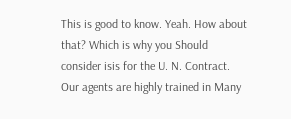This is good to know. Yeah. How about that? Which is why you Should consider isis for the U. N. Contract. Our agents are highly trained in Many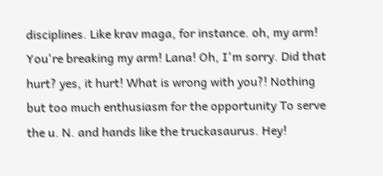disciplines. Like krav maga, for instance. oh, my arm! You're breaking my arm! Lana! Oh, I'm sorry. Did that hurt? yes, it hurt! What is wrong with you?! Nothing but too much enthusiasm for the opportunity To serve the u. N. and hands like the truckasaurus. Hey!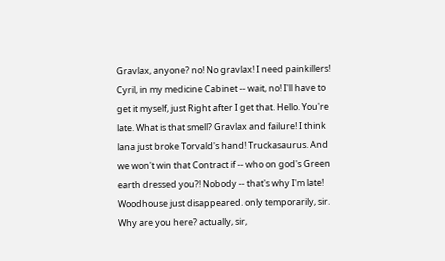Gravlax, anyone? no! No gravlax! I need painkillers! Cyril, in my medicine Cabinet -- wait, no! I'll have to get it myself, just Right after I get that. Hello. You're late. What is that smell? Gravlax and failure! I think lana just broke Torvald's hand! Truckasaurus. And we won't win that Contract if -- who on god's Green earth dressed you?! Nobody -- that's why I'm late! Woodhouse just disappeared. only temporarily, sir. Why are you here? actually, sir,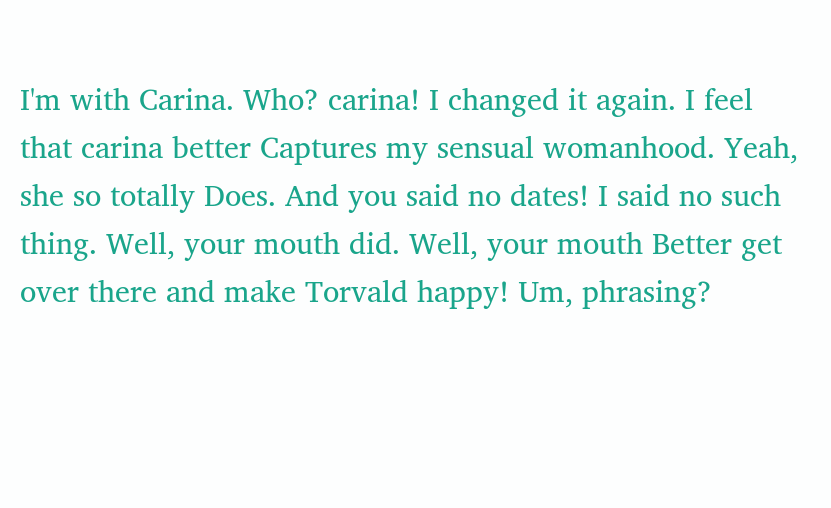I'm with Carina. Who? carina! I changed it again. I feel that carina better Captures my sensual womanhood. Yeah, she so totally Does. And you said no dates! I said no such thing. Well, your mouth did. Well, your mouth Better get over there and make Torvald happy! Um, phrasing?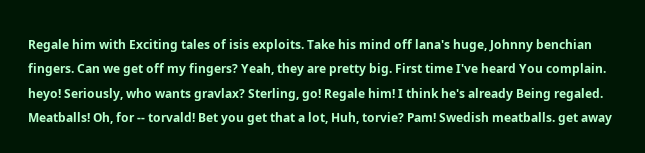Regale him with Exciting tales of isis exploits. Take his mind off lana's huge, Johnny benchian fingers. Can we get off my fingers? Yeah, they are pretty big. First time I've heard You complain. heyo! Seriously, who wants gravlax? Sterling, go! Regale him! I think he's already Being regaled. Meatballs! Oh, for -- torvald! Bet you get that a lot, Huh, torvie? Pam! Swedish meatballs. get away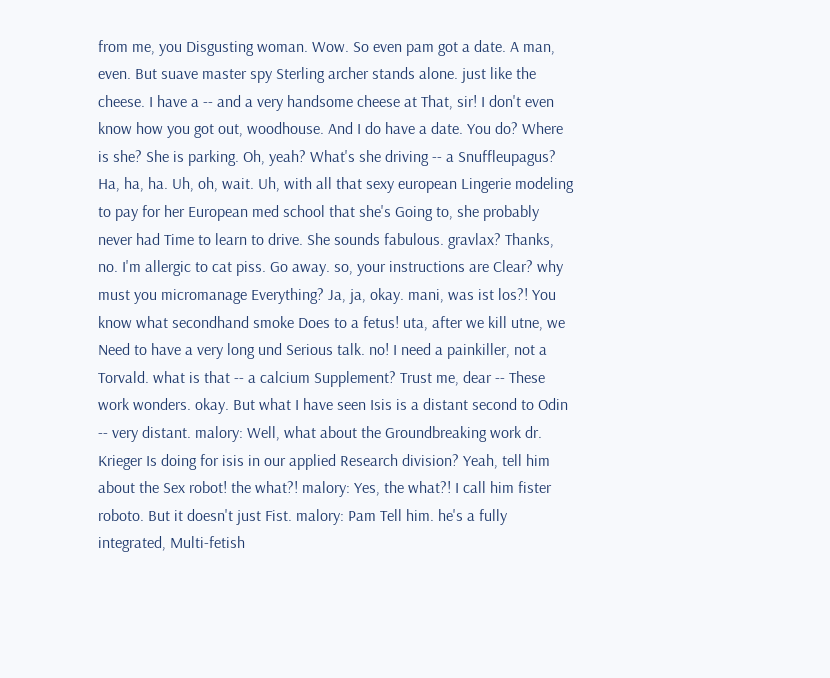from me, you Disgusting woman. Wow. So even pam got a date. A man, even. But suave master spy Sterling archer stands alone. just like the cheese. I have a -- and a very handsome cheese at That, sir! I don't even know how you got out, woodhouse. And I do have a date. You do? Where is she? She is parking. Oh, yeah? What's she driving -- a Snuffleupagus? Ha, ha, ha. Uh, oh, wait. Uh, with all that sexy european Lingerie modeling to pay for her European med school that she's Going to, she probably never had Time to learn to drive. She sounds fabulous. gravlax? Thanks, no. I'm allergic to cat piss. Go away. so, your instructions are Clear? why must you micromanage Everything? Ja, ja, okay. mani, was ist los?! You know what secondhand smoke Does to a fetus! uta, after we kill utne, we Need to have a very long und Serious talk. no! I need a painkiller, not a Torvald. what is that -- a calcium Supplement? Trust me, dear -- These work wonders. okay. But what I have seen Isis is a distant second to Odin -- very distant. malory: Well, what about the Groundbreaking work dr. Krieger Is doing for isis in our applied Research division? Yeah, tell him about the Sex robot! the what?! malory: Yes, the what?! I call him fister roboto. But it doesn't just Fist. malory: Pam Tell him. he's a fully integrated, Multi-fetish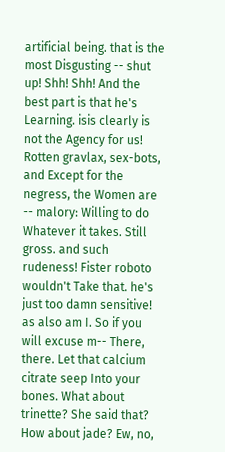artificial being. that is the most Disgusting -- shut up! Shh! Shh! And the best part is that he's Learning. isis clearly is not the Agency for us! Rotten gravlax, sex-bots, and Except for the negress, the Women are -- malory: Willing to do Whatever it takes. Still gross. and such rudeness! Fister roboto wouldn't Take that. he's just too damn sensitive! as also am I. So if you will excuse m-- There, there. Let that calcium citrate seep Into your bones. What about trinette? She said that? How about jade? Ew, no,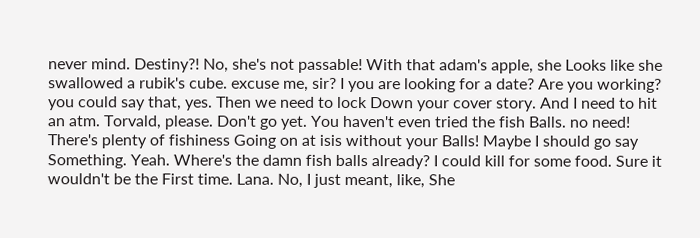never mind. Destiny?! No, she's not passable! With that adam's apple, she Looks like she swallowed a rubik's cube. excuse me, sir? I you are looking for a date? Are you working? you could say that, yes. Then we need to lock Down your cover story. And I need to hit an atm. Torvald, please. Don't go yet. You haven't even tried the fish Balls. no need! There's plenty of fishiness Going on at isis without your Balls! Maybe I should go say Something. Yeah. Where's the damn fish balls already? I could kill for some food. Sure it wouldn't be the First time. Lana. No, I just meant, like, She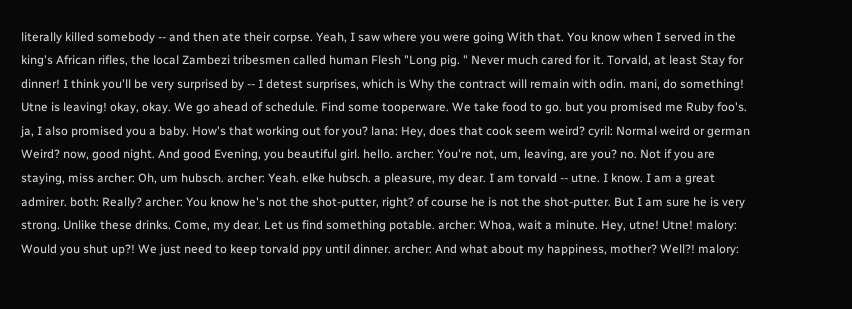literally killed somebody -- and then ate their corpse. Yeah, I saw where you were going With that. You know when I served in the king's African rifles, the local Zambezi tribesmen called human Flesh "Long pig. " Never much cared for it. Torvald, at least Stay for dinner! I think you'll be very surprised by -- I detest surprises, which is Why the contract will remain with odin. mani, do something! Utne is leaving! okay, okay. We go ahead of schedule. Find some tooperware. We take food to go. but you promised me Ruby foo's. ja, I also promised you a baby. How's that working out for you? lana: Hey, does that cook seem weird? cyril: Normal weird or german Weird? now, good night. And good Evening, you beautiful girl. hello. archer: You're not, um, leaving, are you? no. Not if you are staying, miss archer: Oh, um hubsch. archer: Yeah. elke hubsch. a pleasure, my dear. I am torvald -- utne. I know. I am a great admirer. both: Really? archer: You know he's not the shot-putter, right? of course he is not the shot-putter. But I am sure he is very strong. Unlike these drinks. Come, my dear. Let us find something potable. archer: Whoa, wait a minute. Hey, utne! Utne! malory: Would you shut up?! We just need to keep torvald ppy until dinner. archer: And what about my happiness, mother? Well?! malory: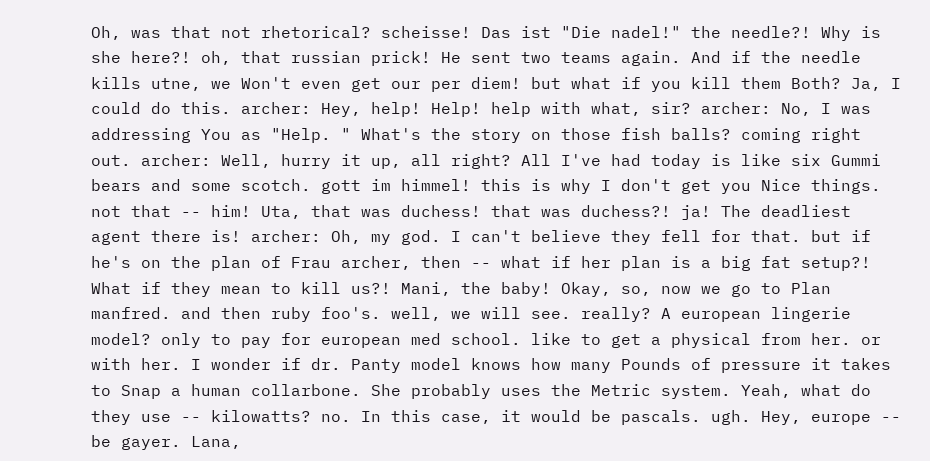Oh, was that not rhetorical? scheisse! Das ist "Die nadel!" the needle?! Why is she here?! oh, that russian prick! He sent two teams again. And if the needle kills utne, we Won't even get our per diem! but what if you kill them Both? Ja, I could do this. archer: Hey, help! Help! help with what, sir? archer: No, I was addressing You as "Help. " What's the story on those fish balls? coming right out. archer: Well, hurry it up, all right? All I've had today is like six Gummi bears and some scotch. gott im himmel! this is why I don't get you Nice things. not that -- him! Uta, that was duchess! that was duchess?! ja! The deadliest agent there is! archer: Oh, my god. I can't believe they fell for that. but if he's on the plan of Frau archer, then -- what if her plan is a big fat setup?! What if they mean to kill us?! Mani, the baby! Okay, so, now we go to Plan manfred. and then ruby foo's. well, we will see. really? A european lingerie model? only to pay for european med school. like to get a physical from her. or with her. I wonder if dr. Panty model knows how many Pounds of pressure it takes to Snap a human collarbone. She probably uses the Metric system. Yeah, what do they use -- kilowatts? no. In this case, it would be pascals. ugh. Hey, europe -- be gayer. Lana,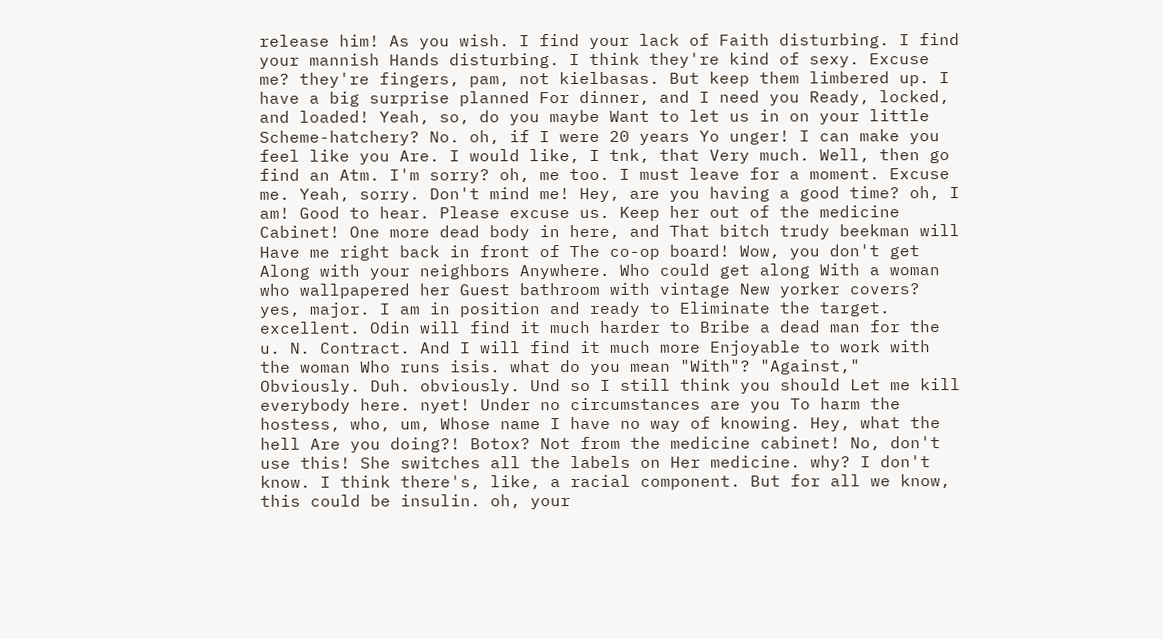release him! As you wish. I find your lack of Faith disturbing. I find your mannish Hands disturbing. I think they're kind of sexy. Excuse me? they're fingers, pam, not kielbasas. But keep them limbered up. I have a big surprise planned For dinner, and I need you Ready, locked, and loaded! Yeah, so, do you maybe Want to let us in on your little Scheme-hatchery? No. oh, if I were 20 years Yo unger! I can make you feel like you Are. I would like, I tnk, that Very much. Well, then go find an Atm. I'm sorry? oh, me too. I must leave for a moment. Excuse me. Yeah, sorry. Don't mind me! Hey, are you having a good time? oh, I am! Good to hear. Please excuse us. Keep her out of the medicine Cabinet! One more dead body in here, and That bitch trudy beekman will Have me right back in front of The co-op board! Wow, you don't get Along with your neighbors Anywhere. Who could get along With a woman who wallpapered her Guest bathroom with vintage New yorker covers? yes, major. I am in position and ready to Eliminate the target. excellent. Odin will find it much harder to Bribe a dead man for the u. N. Contract. And I will find it much more Enjoyable to work with the woman Who runs isis. what do you mean "With"? "Against," Obviously. Duh. obviously. Und so I still think you should Let me kill everybody here. nyet! Under no circumstances are you To harm the hostess, who, um, Whose name I have no way of knowing. Hey, what the hell Are you doing?! Botox? Not from the medicine cabinet! No, don't use this! She switches all the labels on Her medicine. why? I don't know. I think there's, like, a racial component. But for all we know, this could be insulin. oh, your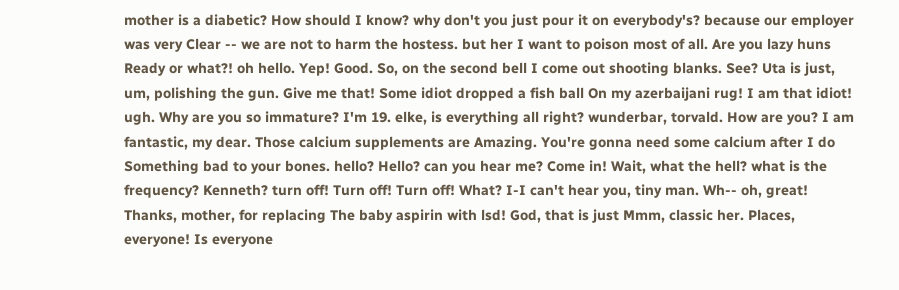mother is a diabetic? How should I know? why don't you just pour it on everybody's? because our employer was very Clear -- we are not to harm the hostess. but her I want to poison most of all. Are you lazy huns Ready or what?! oh hello. Yep! Good. So, on the second bell I come out shooting blanks. See? Uta is just, um, polishing the gun. Give me that! Some idiot dropped a fish ball On my azerbaijani rug! I am that idiot! ugh. Why are you so immature? I'm 19. elke, is everything all right? wunderbar, torvald. How are you? I am fantastic, my dear. Those calcium supplements are Amazing. You're gonna need some calcium after I do Something bad to your bones. hello? Hello? can you hear me? Come in! Wait, what the hell? what is the frequency? Kenneth? turn off! Turn off! Turn off! What? I-I can't hear you, tiny man. Wh-- oh, great! Thanks, mother, for replacing The baby aspirin with lsd! God, that is just Mmm, classic her. Places, everyone! Is everyone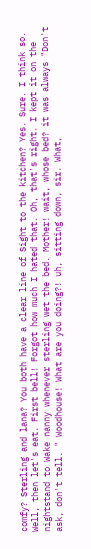comfy? Sterling and lana? You both have a clear line of Sight to the kitchen? Yes. Sure. I think so. Well, then let's eat. First bell! Forgot how much I hated that. Oh, that's right. I kept it on the nightstand to Wake nanny whenever sterling wet the bed. Mother! wait, whose bed? it was always "Don't ask, don't tell. " Woodhouse! What are you doing?! uh, sitting down, sir. What,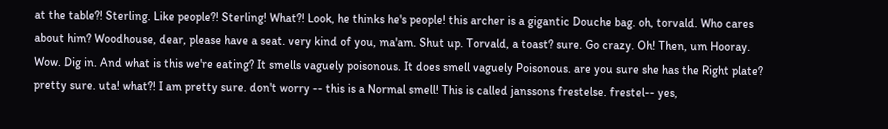at the table?! Sterling. Like people?! Sterling! What?! Look, he thinks he's people! this archer is a gigantic Douche bag. oh, torvald. Who cares about him? Woodhouse, dear, please have a seat. very kind of you, ma'am. Shut up. Torvald, a toast? sure. Go crazy. Oh! Then, um Hooray. Wow. Dig in. And what is this we're eating? It smells vaguely poisonous. It does smell vaguely Poisonous. are you sure she has the Right plate? pretty sure. uta! what?! I am pretty sure. don't worry -- this is a Normal smell! This is called janssons frestelse. frestel-- yes,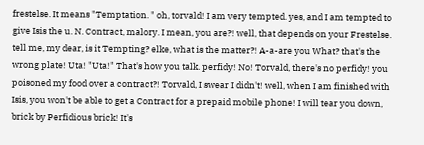frestelse. It means "Temptation. " oh, torvald! I am very tempted. yes, and I am tempted to give Isis the u. N. Contract, malory. I mean, you are?! well, that depends on your Frestelse. tell me, my dear, is it Tempting? elke, what is the matter?! A-a-are you What? that's the wrong plate! Uta! "Uta!" That's how you talk. perfidy! No! Torvald, there's no perfidy! you poisoned my food over a contract?! Torvald, I swear I didn't! well, when I am finished with Isis, you won't be able to get a Contract for a prepaid mobile phone! I will tear you down, brick by Perfidious brick! It's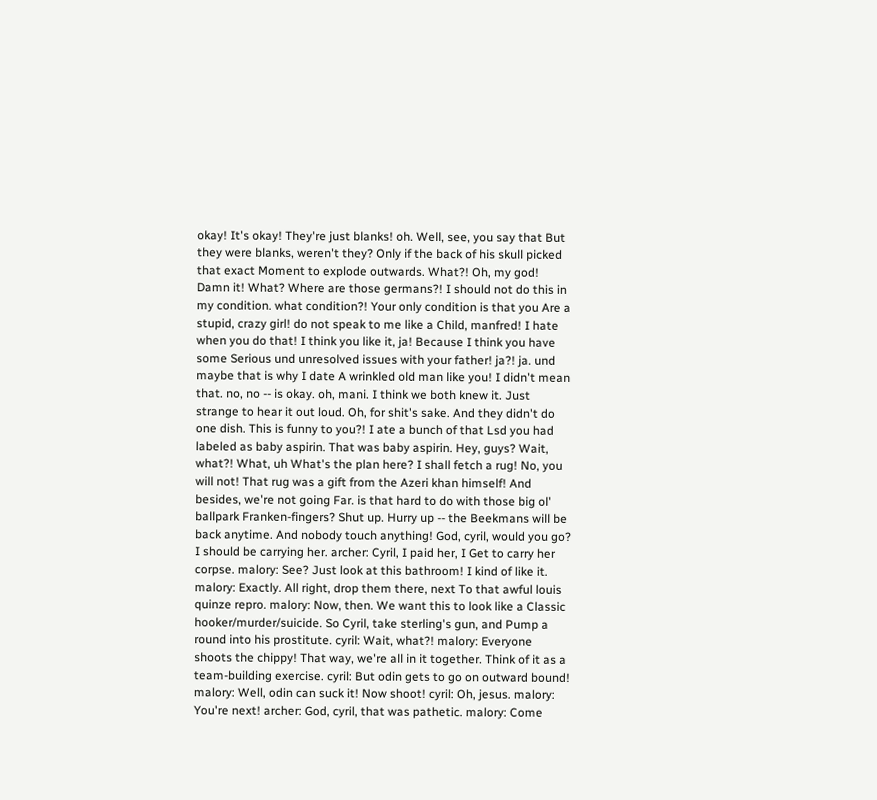okay! It's okay! They're just blanks! oh. Well, see, you say that But they were blanks, weren't they? Only if the back of his skull picked that exact Moment to explode outwards. What?! Oh, my god! Damn it! What? Where are those germans?! I should not do this in my condition. what condition?! Your only condition is that you Are a stupid, crazy girl! do not speak to me like a Child, manfred! I hate when you do that! I think you like it, ja! Because I think you have some Serious und unresolved issues with your father! ja?! ja. und maybe that is why I date A wrinkled old man like you! I didn't mean that. no, no -- is okay. oh, mani. I think we both knew it. Just strange to hear it out loud. Oh, for shit's sake. And they didn't do one dish. This is funny to you?! I ate a bunch of that Lsd you had labeled as baby aspirin. That was baby aspirin. Hey, guys? Wait, what?! What, uh What's the plan here? I shall fetch a rug! No, you will not! That rug was a gift from the Azeri khan himself! And besides, we're not going Far. is that hard to do with those big ol' ballpark Franken-fingers? Shut up. Hurry up -- the Beekmans will be back anytime. And nobody touch anything! God, cyril, would you go? I should be carrying her. archer: Cyril, I paid her, I Get to carry her corpse. malory: See? Just look at this bathroom! I kind of like it. malory: Exactly. All right, drop them there, next To that awful louis quinze repro. malory: Now, then. We want this to look like a Classic hooker/murder/suicide. So Cyril, take sterling's gun, and Pump a round into his prostitute. cyril: Wait, what?! malory: Everyone shoots the chippy! That way, we're all in it together. Think of it as a team-building exercise. cyril: But odin gets to go on outward bound! malory: Well, odin can suck it! Now shoot! cyril: Oh, jesus. malory: You're next! archer: God, cyril, that was pathetic. malory: Come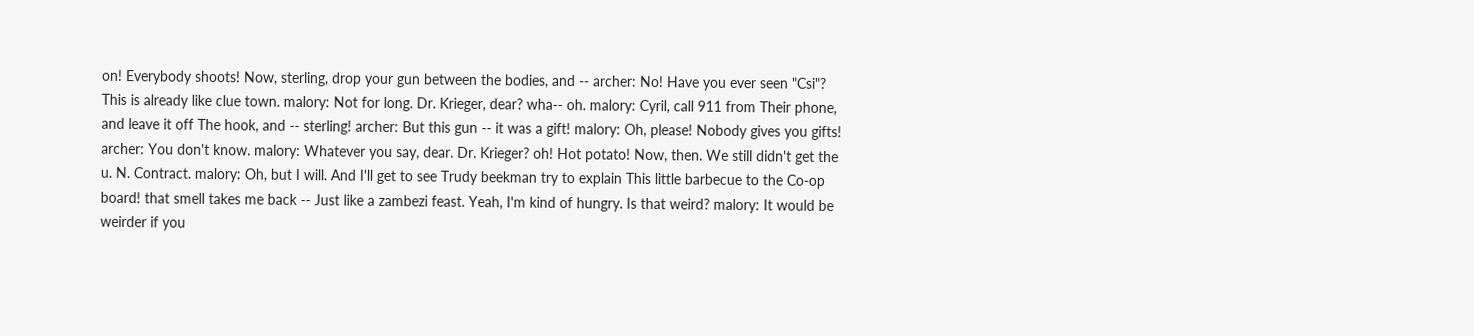on! Everybody shoots! Now, sterling, drop your gun between the bodies, and -- archer: No! Have you ever seen "Csi"? This is already like clue town. malory: Not for long. Dr. Krieger, dear? wha-- oh. malory: Cyril, call 911 from Their phone, and leave it off The hook, and -- sterling! archer: But this gun -- it was a gift! malory: Oh, please! Nobody gives you gifts! archer: You don't know. malory: Whatever you say, dear. Dr. Krieger? oh! Hot potato! Now, then. We still didn't get the u. N. Contract. malory: Oh, but I will. And I'll get to see Trudy beekman try to explain This little barbecue to the Co-op board! that smell takes me back -- Just like a zambezi feast. Yeah, I'm kind of hungry. Is that weird? malory: It would be weirder if you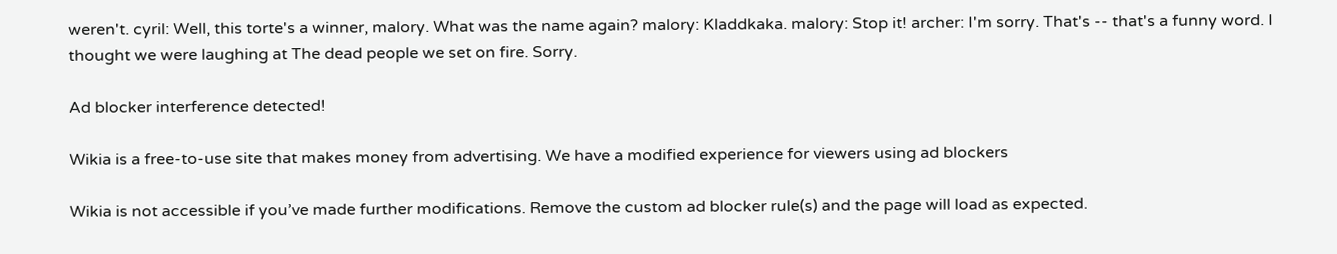weren't. cyril: Well, this torte's a winner, malory. What was the name again? malory: Kladdkaka. malory: Stop it! archer: I'm sorry. That's -- that's a funny word. I thought we were laughing at The dead people we set on fire. Sorry.

Ad blocker interference detected!

Wikia is a free-to-use site that makes money from advertising. We have a modified experience for viewers using ad blockers

Wikia is not accessible if you’ve made further modifications. Remove the custom ad blocker rule(s) and the page will load as expected.